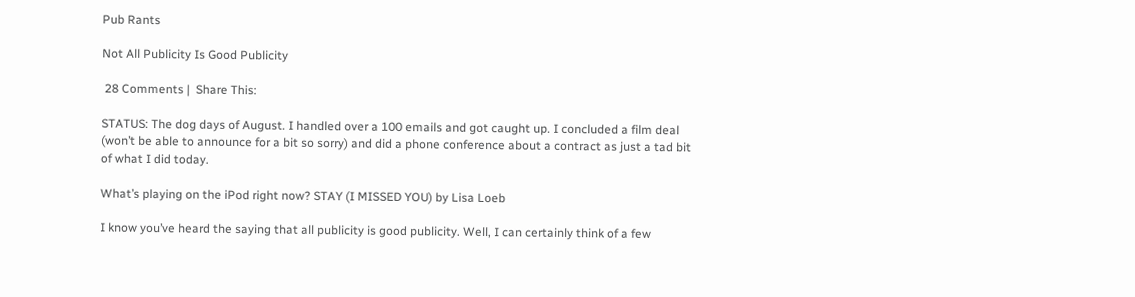Pub Rants

Not All Publicity Is Good Publicity

 28 Comments |  Share This:

STATUS: The dog days of August. I handled over a 100 emails and got caught up. I concluded a film deal (won’t be able to announce for a bit so sorry) and did a phone conference about a contract as just a tad bit of what I did today.

What’s playing on the iPod right now? STAY (I MISSED YOU) by Lisa Loeb

I know you’ve heard the saying that all publicity is good publicity. Well, I can certainly think of a few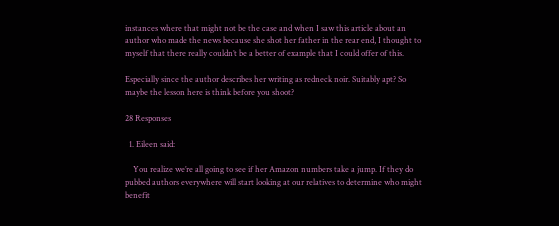instances where that might not be the case and when I saw this article about an author who made the news because she shot her father in the rear end, I thought to myself that there really couldn’t be a better of example that I could offer of this.

Especially since the author describes her writing as redneck noir. Suitably apt? So maybe the lesson here is think before you shoot?

28 Responses

  1. Eileen said:

    You realize we’re all going to see if her Amazon numbers take a jump. If they do pubbed authors everywhere will start looking at our relatives to determine who might benefit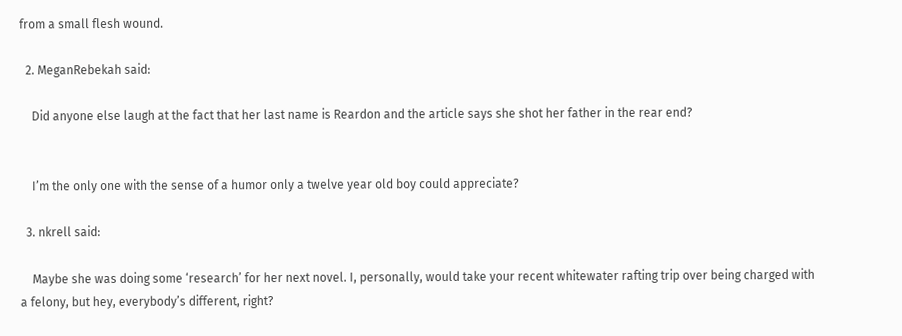from a small flesh wound.

  2. MeganRebekah said:

    Did anyone else laugh at the fact that her last name is Reardon and the article says she shot her father in the rear end?


    I’m the only one with the sense of a humor only a twelve year old boy could appreciate?

  3. nkrell said:

    Maybe she was doing some ‘research’ for her next novel. I, personally, would take your recent whitewater rafting trip over being charged with a felony, but hey, everybody’s different, right?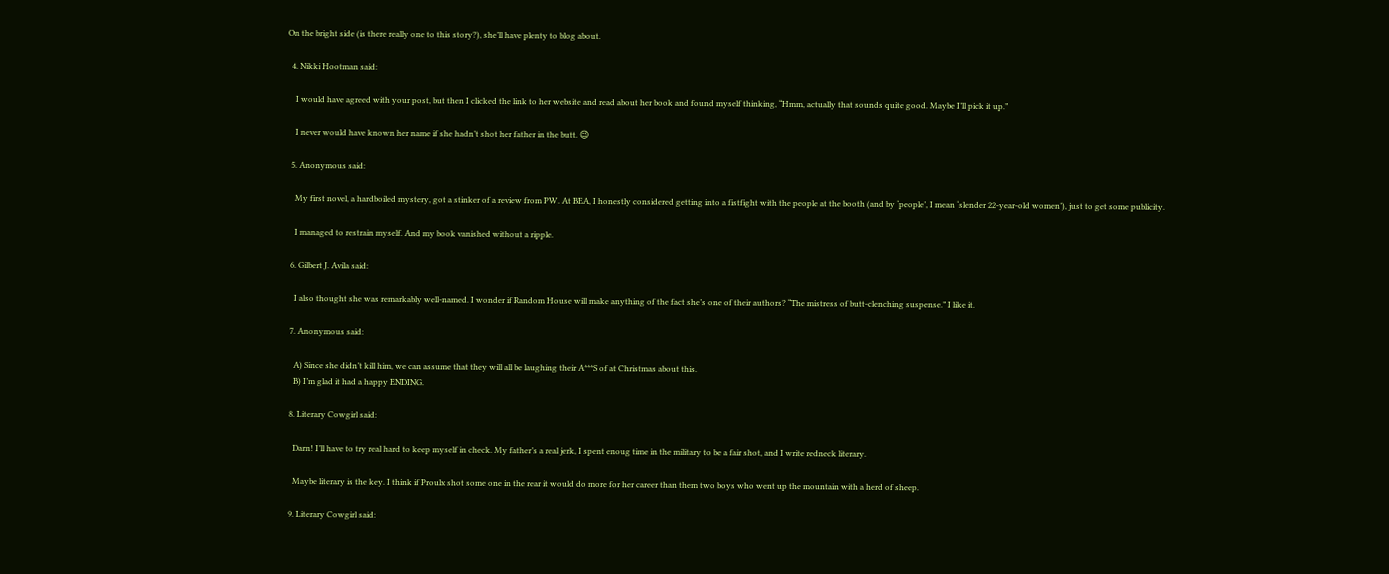On the bright side (is there really one to this story?), she’ll have plenty to blog about.

  4. Nikki Hootman said:

    I would have agreed with your post, but then I clicked the link to her website and read about her book and found myself thinking, “Hmm, actually that sounds quite good. Maybe I’ll pick it up.”

    I never would have known her name if she hadn’t shot her father in the butt. 😉

  5. Anonymous said:

    My first novel, a hardboiled mystery, got a stinker of a review from PW. At BEA, I honestly considered getting into a fistfight with the people at the booth (and by ‘people’, I mean ‘slender 22-year-old women’), just to get some publicity.

    I managed to restrain myself. And my book vanished without a ripple.

  6. Gilbert J. Avila said:

    I also thought she was remarkably well-named. I wonder if Random House will make anything of the fact she’s one of their authors? “The mistress of butt-clenching suspense.” I like it.

  7. Anonymous said:

    A) Since she didn’t kill him, we can assume that they will all be laughing their A***S of at Christmas about this.
    B) I’m glad it had a happy ENDING.

  8. Literary Cowgirl said:

    Darn! I’ll have to try real hard to keep myself in check. My father’s a real jerk, I spent enoug time in the military to be a fair shot, and I write redneck literary.

    Maybe literary is the key. I think if Proulx shot some one in the rear it would do more for her career than them two boys who went up the mountain with a herd of sheep.

  9. Literary Cowgirl said: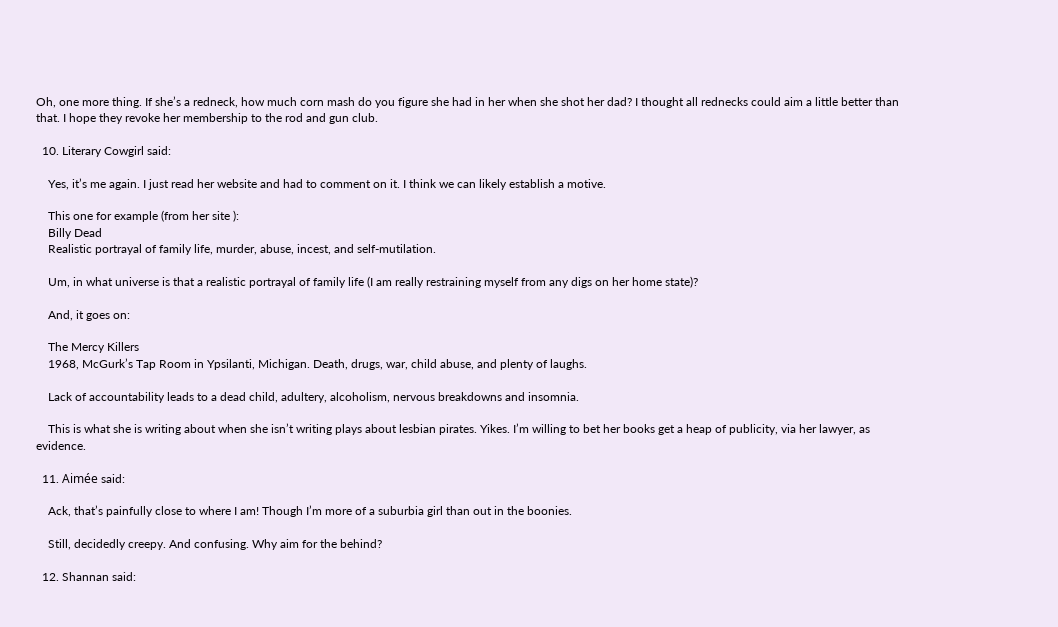Oh, one more thing. If she’s a redneck, how much corn mash do you figure she had in her when she shot her dad? I thought all rednecks could aim a little better than that. I hope they revoke her membership to the rod and gun club.

  10. Literary Cowgirl said:

    Yes, it’s me again. I just read her website and had to comment on it. I think we can likely establish a motive.

    This one for example (from her site ):
    Billy Dead
    Realistic portrayal of family life, murder, abuse, incest, and self-mutilation.

    Um, in what universe is that a realistic portrayal of family life (I am really restraining myself from any digs on her home state)?

    And, it goes on:

    The Mercy Killers
    1968, McGurk’s Tap Room in Ypsilanti, Michigan. Death, drugs, war, child abuse, and plenty of laughs.

    Lack of accountability leads to a dead child, adultery, alcoholism, nervous breakdowns and insomnia.

    This is what she is writing about when she isn’t writing plays about lesbian pirates. Yikes. I’m willing to bet her books get a heap of publicity, via her lawyer, as evidence.

  11. Aimée said:

    Ack, that’s painfully close to where I am! Though I’m more of a suburbia girl than out in the boonies.

    Still, decidedly creepy. And confusing. Why aim for the behind?

  12. Shannan said: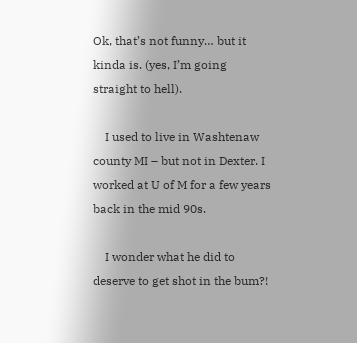Ok, that’s not funny… but it kinda is. (yes, I’m going straight to hell).

    I used to live in Washtenaw county MI – but not in Dexter. I worked at U of M for a few years back in the mid 90s.

    I wonder what he did to deserve to get shot in the bum?!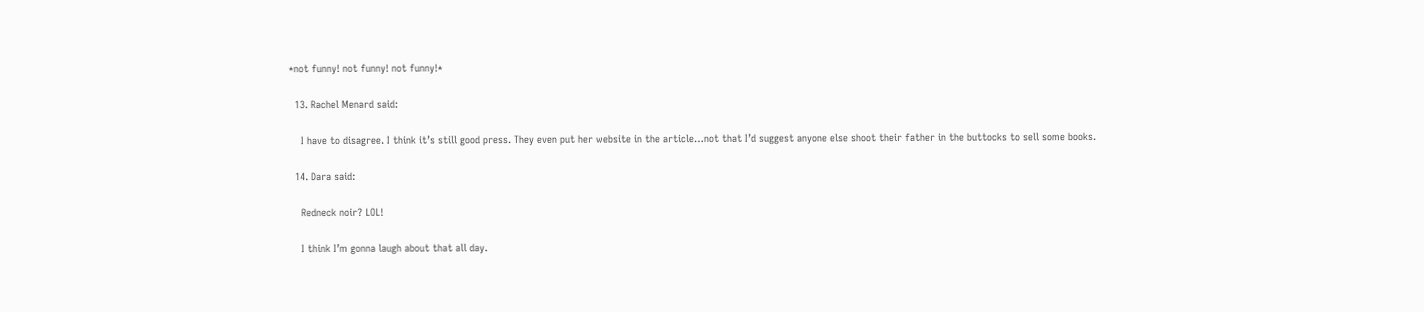*not funny! not funny! not funny!*

  13. Rachel Menard said:

    I have to disagree. I think it’s still good press. They even put her website in the article…not that I’d suggest anyone else shoot their father in the buttocks to sell some books.

  14. Dara said:

    Redneck noir? LOL!

    I think I’m gonna laugh about that all day.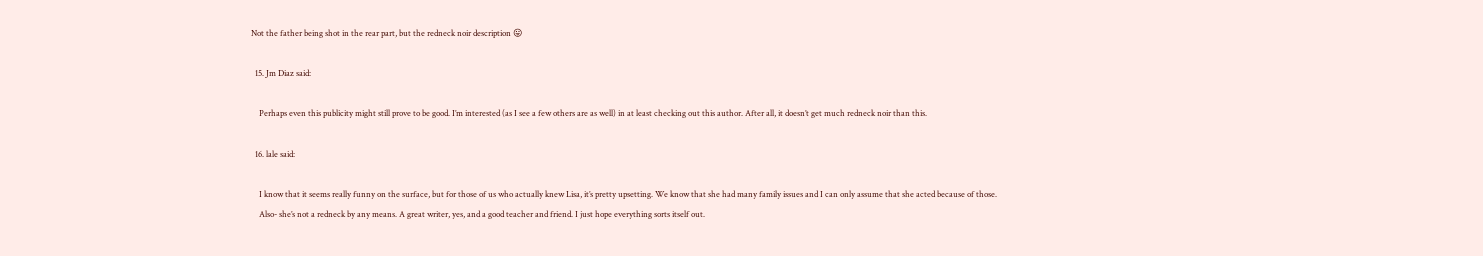Not the father being shot in the rear part, but the redneck noir description 😛

  15. Jm Diaz said:

    Perhaps even this publicity might still prove to be good. I’m interested (as I see a few others are as well) in at least checking out this author. After all, it doesn’t get much redneck noir than this.

  16. lale said:

    I know that it seems really funny on the surface, but for those of us who actually knew Lisa, it’s pretty upsetting. We know that she had many family issues and I can only assume that she acted because of those.
    Also- she’s not a redneck by any means. A great writer, yes, and a good teacher and friend. I just hope everything sorts itself out.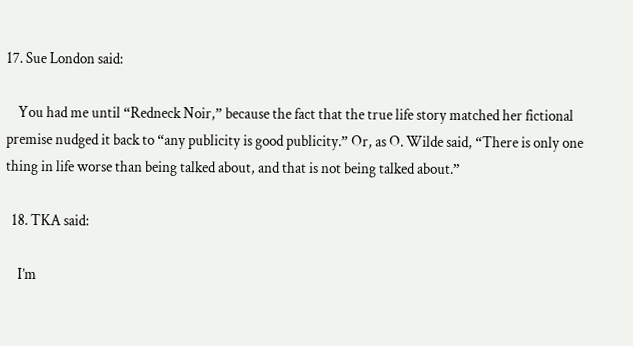17. Sue London said:

    You had me until “Redneck Noir,” because the fact that the true life story matched her fictional premise nudged it back to “any publicity is good publicity.” Or, as O. Wilde said, “There is only one thing in life worse than being talked about, and that is not being talked about.”

  18. TKA said:

    I’m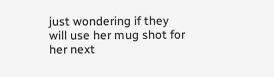just wondering if they will use her mug shot for her next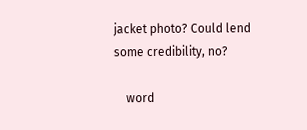jacket photo? Could lend some credibility, no?

    word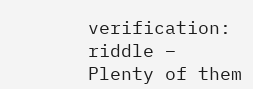verification: riddle – Plenty of them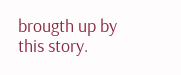brougth up by this story.